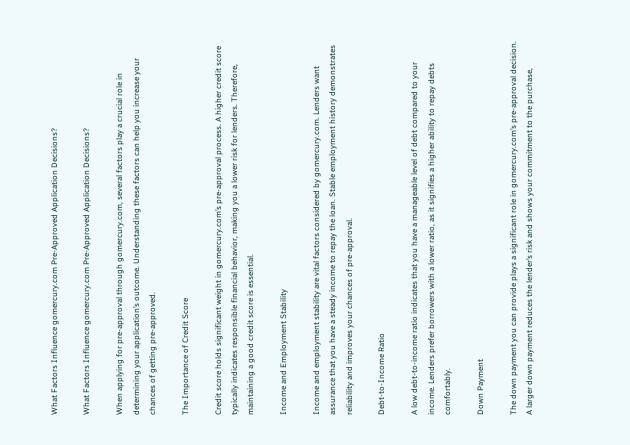What Factors Influence gomercury.com Pre-Approved Application Decisions?

What Factors Influence gomercury.com Pre-Approved Application Decisions?

When applying for pre-approval through gomercury.com, several factors play a crucial role in determining your application’s outcome. Understanding these factors can help you increase your chances of getting pre-approved.

The Importance of Credit Score

Credit score holds significant weight in gomercury.com’s pre-approval process. A higher credit score typically indicates responsible financial behavior, making you a lower risk for lenders. Therefore, maintaining a good credit score is essential.

Income and Employment Stability

Income and employment stability are vital factors considered by gomercury.com. Lenders want assurance that you have a steady income to repay the loan. Stable employment history demonstrates reliability and improves your chances of pre-approval.

Debt-to-Income Ratio

A low debt-to-income ratio indicates that you have a manageable level of debt compared to your income. Lenders prefer borrowers with a lower ratio, as it signifies a higher ability to repay debts comfortably.

Down Payment

The down payment you can provide plays a significant role in gomercury.com’s pre-approval decision. A larger down payment reduces the lender’s risk and shows your commitment to the purchase,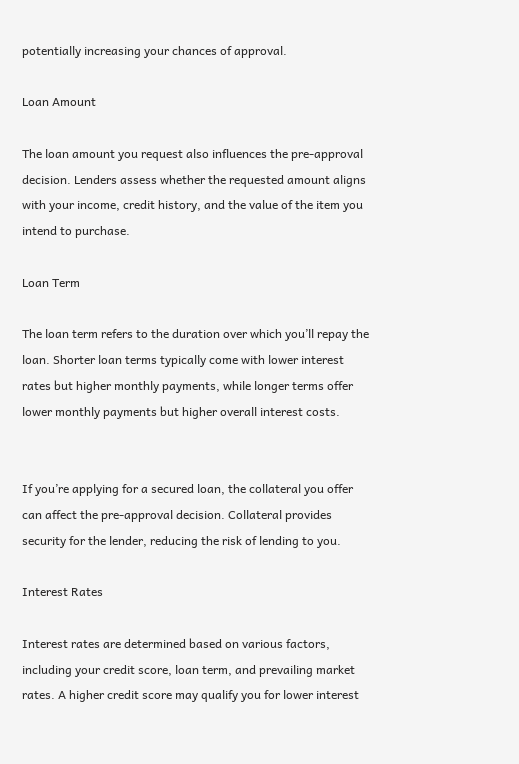potentially increasing your chances of approval.

Loan Amount

The loan amount you request also influences the pre-approval decision. Lenders assess whether the requested amount aligns with your income, credit history, and the value of the item you intend to purchase.

Loan Term

The loan term refers to the duration over which you’ll repay the loan. Shorter loan terms typically come with lower interest rates but higher monthly payments, while longer terms offer lower monthly payments but higher overall interest costs.


If you’re applying for a secured loan, the collateral you offer can affect the pre-approval decision. Collateral provides security for the lender, reducing the risk of lending to you.

Interest Rates

Interest rates are determined based on various factors, including your credit score, loan term, and prevailing market rates. A higher credit score may qualify you for lower interest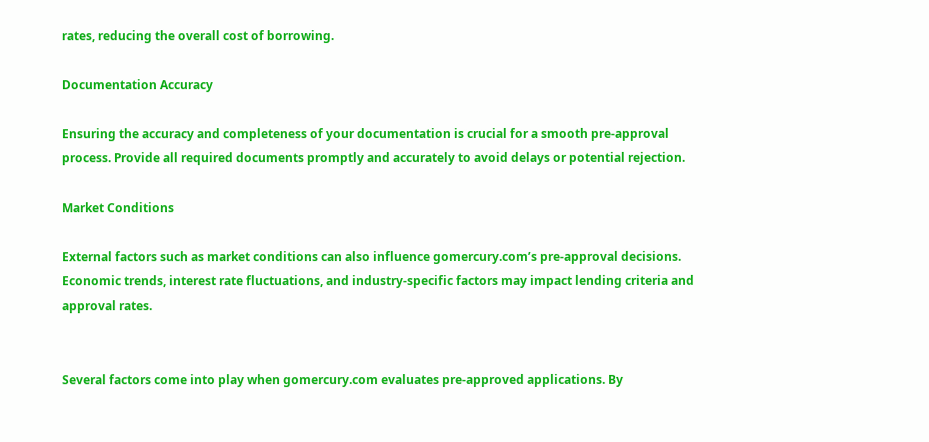rates, reducing the overall cost of borrowing.

Documentation Accuracy

Ensuring the accuracy and completeness of your documentation is crucial for a smooth pre-approval process. Provide all required documents promptly and accurately to avoid delays or potential rejection.

Market Conditions

External factors such as market conditions can also influence gomercury.com’s pre-approval decisions. Economic trends, interest rate fluctuations, and industry-specific factors may impact lending criteria and approval rates.


Several factors come into play when gomercury.com evaluates pre-approved applications. By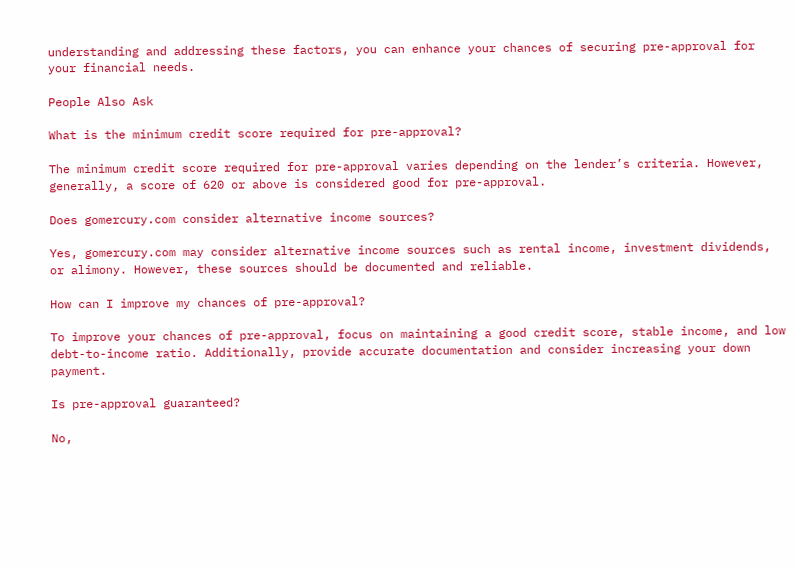understanding and addressing these factors, you can enhance your chances of securing pre-approval for your financial needs.

People Also Ask

What is the minimum credit score required for pre-approval?

The minimum credit score required for pre-approval varies depending on the lender’s criteria. However, generally, a score of 620 or above is considered good for pre-approval.

Does gomercury.com consider alternative income sources?

Yes, gomercury.com may consider alternative income sources such as rental income, investment dividends, or alimony. However, these sources should be documented and reliable.

How can I improve my chances of pre-approval?

To improve your chances of pre-approval, focus on maintaining a good credit score, stable income, and low debt-to-income ratio. Additionally, provide accurate documentation and consider increasing your down payment.

Is pre-approval guaranteed?

No,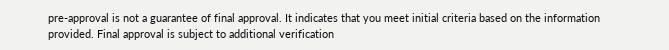pre-approval is not a guarantee of final approval. It indicates that you meet initial criteria based on the information provided. Final approval is subject to additional verification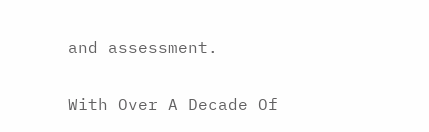and assessment.


With Over A Decade Of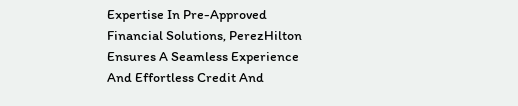Expertise In Pre-Approved Financial Solutions, PerezHilton Ensures A Seamless Experience And Effortless Credit And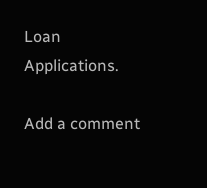Loan Applications.

Add a comment